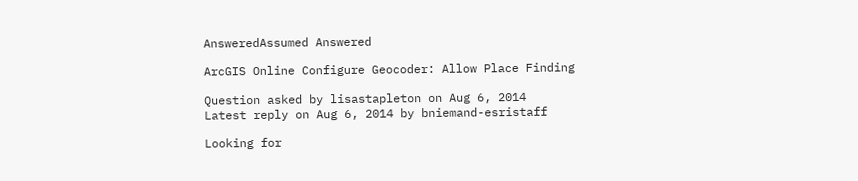AnsweredAssumed Answered

ArcGIS Online Configure Geocoder: Allow Place Finding

Question asked by lisastapleton on Aug 6, 2014
Latest reply on Aug 6, 2014 by bniemand-esristaff

Looking for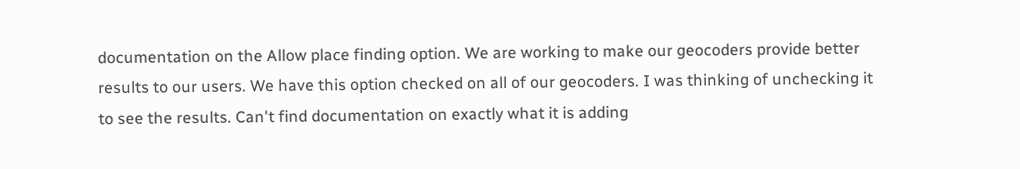documentation on the Allow place finding option. We are working to make our geocoders provide better results to our users. We have this option checked on all of our geocoders. I was thinking of unchecking it to see the results. Can't find documentation on exactly what it is adding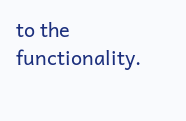to the functionality.